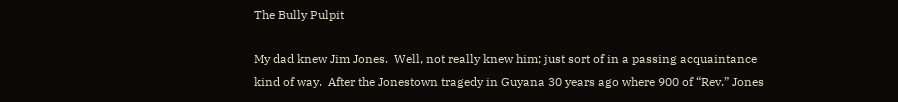The Bully Pulpit

My dad knew Jim Jones.  Well, not really knew him; just sort of in a passing acquaintance kind of way.  After the Jonestown tragedy in Guyana 30 years ago where 900 of “Rev.” Jones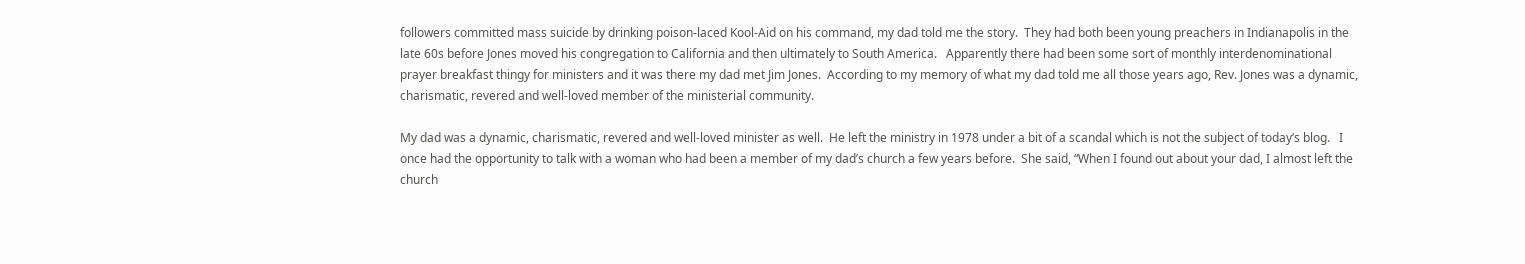followers committed mass suicide by drinking poison-laced Kool-Aid on his command, my dad told me the story.  They had both been young preachers in Indianapolis in the late 60s before Jones moved his congregation to California and then ultimately to South America.   Apparently there had been some sort of monthly interdenominational prayer breakfast thingy for ministers and it was there my dad met Jim Jones.  According to my memory of what my dad told me all those years ago, Rev. Jones was a dynamic, charismatic, revered and well-loved member of the ministerial community.

My dad was a dynamic, charismatic, revered and well-loved minister as well.  He left the ministry in 1978 under a bit of a scandal which is not the subject of today’s blog.   I once had the opportunity to talk with a woman who had been a member of my dad’s church a few years before.  She said, “When I found out about your dad, I almost left the church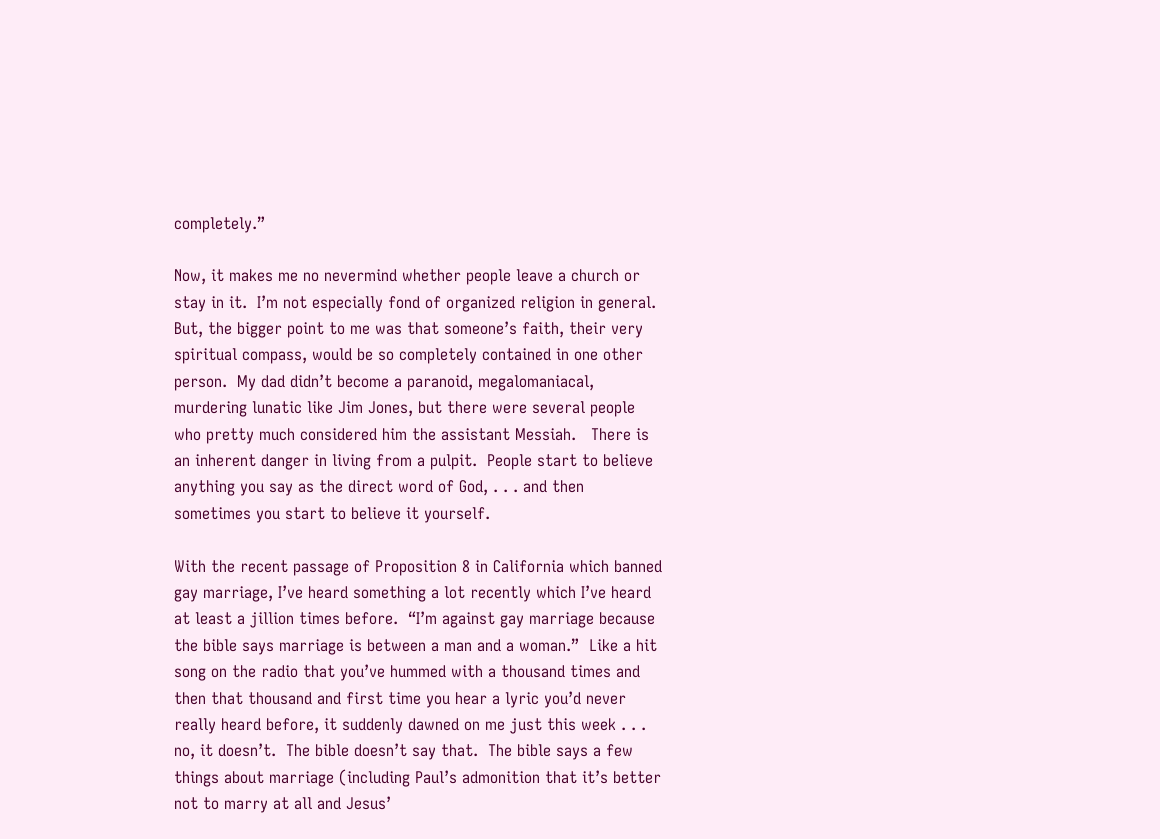completely.”

Now, it makes me no nevermind whether people leave a church or stay in it.  I’m not especially fond of organized religion in general.  But, the bigger point to me was that someone’s faith, their very spiritual compass, would be so completely contained in one other person.  My dad didn’t become a paranoid, megalomaniacal, murdering lunatic like Jim Jones, but there were several people who pretty much considered him the assistant Messiah.   There is an inherent danger in living from a pulpit.  People start to believe anything you say as the direct word of God, . . . and then sometimes you start to believe it yourself.

With the recent passage of Proposition 8 in California which banned gay marriage, I’ve heard something a lot recently which I’ve heard at least a jillion times before.  “I’m against gay marriage because the bible says marriage is between a man and a woman.”  Like a hit song on the radio that you’ve hummed with a thousand times and then that thousand and first time you hear a lyric you’d never really heard before, it suddenly dawned on me just this week . . . no, it doesn’t.  The bible doesn’t say that.  The bible says a few things about marriage (including Paul’s admonition that it’s better not to marry at all and Jesus’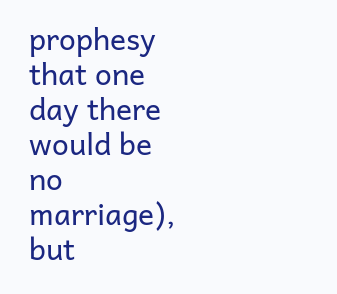prophesy that one day there would be no marriage), but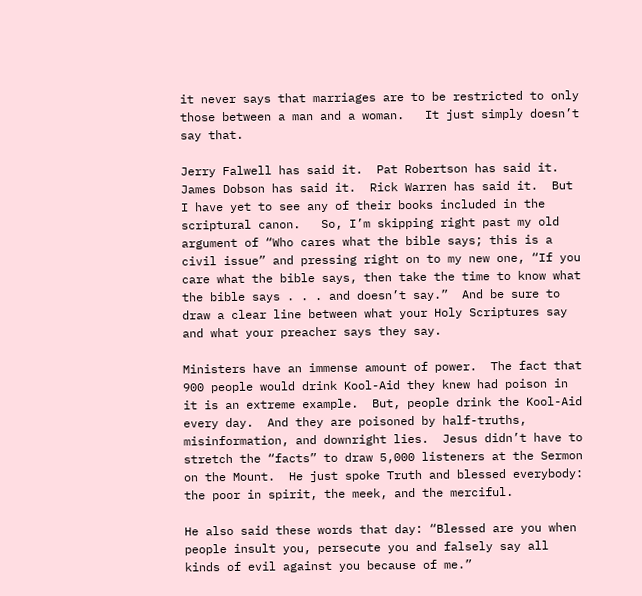it never says that marriages are to be restricted to only those between a man and a woman.   It just simply doesn’t say that.

Jerry Falwell has said it.  Pat Robertson has said it.  James Dobson has said it.  Rick Warren has said it.  But I have yet to see any of their books included in the scriptural canon.   So, I’m skipping right past my old argument of “Who cares what the bible says; this is a civil issue” and pressing right on to my new one, “If you care what the bible says, then take the time to know what the bible says . . . and doesn’t say.”  And be sure to draw a clear line between what your Holy Scriptures say and what your preacher says they say.

Ministers have an immense amount of power.  The fact that 900 people would drink Kool-Aid they knew had poison in it is an extreme example.  But, people drink the Kool-Aid every day.  And they are poisoned by half-truths, misinformation, and downright lies.  Jesus didn’t have to stretch the “facts” to draw 5,000 listeners at the Sermon on the Mount.  He just spoke Truth and blessed everybody: the poor in spirit, the meek, and the merciful.

He also said these words that day: “Blessed are you when people insult you, persecute you and falsely say all kinds of evil against you because of me.”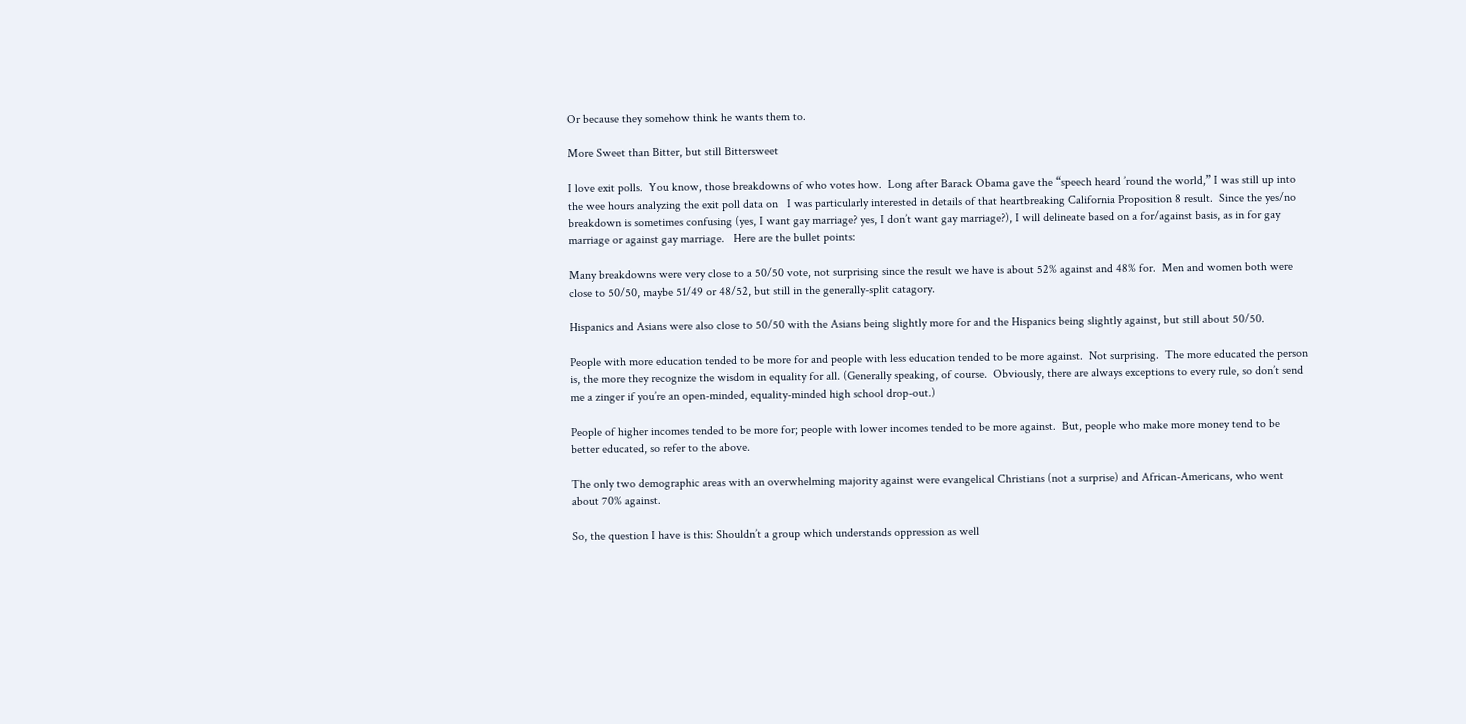Or because they somehow think he wants them to.

More Sweet than Bitter, but still Bittersweet

I love exit polls.  You know, those breakdowns of who votes how.  Long after Barack Obama gave the “speech heard ’round the world,” I was still up into the wee hours analyzing the exit poll data on   I was particularly interested in details of that heartbreaking California Proposition 8 result.  Since the yes/no breakdown is sometimes confusing (yes, I want gay marriage? yes, I don’t want gay marriage?), I will delineate based on a for/against basis, as in for gay marriage or against gay marriage.   Here are the bullet points:

Many breakdowns were very close to a 50/50 vote, not surprising since the result we have is about 52% against and 48% for.  Men and women both were close to 50/50, maybe 51/49 or 48/52, but still in the generally-split catagory.

Hispanics and Asians were also close to 50/50 with the Asians being slightly more for and the Hispanics being slightly against, but still about 50/50.

People with more education tended to be more for and people with less education tended to be more against.  Not surprising.  The more educated the person is, the more they recognize the wisdom in equality for all. (Generally speaking, of course.  Obviously, there are always exceptions to every rule, so don’t send me a zinger if you’re an open-minded, equality-minded high school drop-out.)

People of higher incomes tended to be more for; people with lower incomes tended to be more against.  But, people who make more money tend to be better educated, so refer to the above.

The only two demographic areas with an overwhelming majority against were evangelical Christians (not a surprise) and African-Americans, who went about 70% against.

So, the question I have is this: Shouldn’t a group which understands oppression as well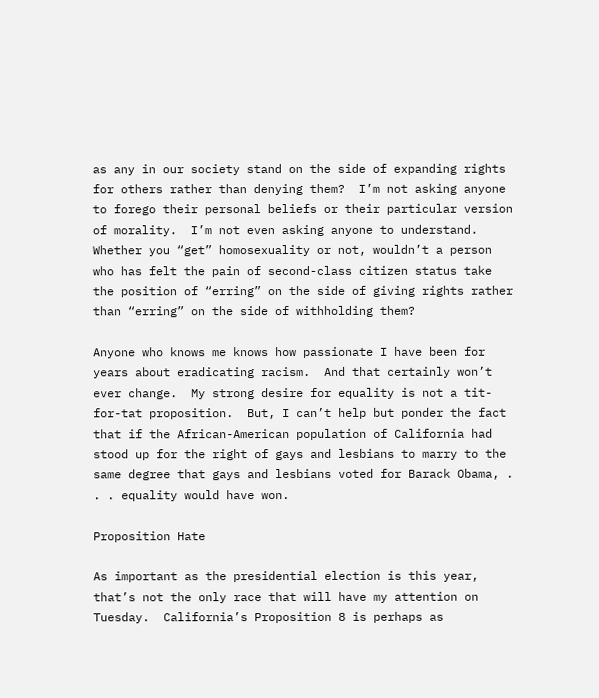as any in our society stand on the side of expanding rights for others rather than denying them?  I’m not asking anyone to forego their personal beliefs or their particular version of morality.  I’m not even asking anyone to understand.  Whether you “get” homosexuality or not, wouldn’t a person who has felt the pain of second-class citizen status take the position of “erring” on the side of giving rights rather than “erring” on the side of withholding them?

Anyone who knows me knows how passionate I have been for years about eradicating racism.  And that certainly won’t ever change.  My strong desire for equality is not a tit-for-tat proposition.  But, I can’t help but ponder the fact that if the African-American population of California had stood up for the right of gays and lesbians to marry to the same degree that gays and lesbians voted for Barack Obama, . . . equality would have won.

Proposition Hate

As important as the presidential election is this year, that’s not the only race that will have my attention on Tuesday.  California’s Proposition 8 is perhaps as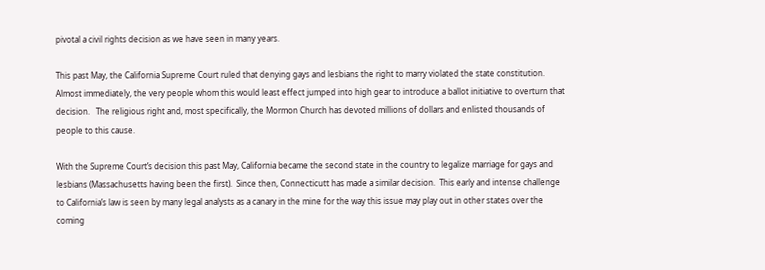pivotal a civil rights decision as we have seen in many years.

This past May, the California Supreme Court ruled that denying gays and lesbians the right to marry violated the state constitution.  Almost immediately, the very people whom this would least effect jumped into high gear to introduce a ballot initiative to overturn that decision.   The religious right and, most specifically, the Mormon Church has devoted millions of dollars and enlisted thousands of people to this cause.

With the Supreme Court’s decision this past May, California became the second state in the country to legalize marriage for gays and lesbians (Massachusetts having been the first).  Since then, Connecticutt has made a similar decision.  This early and intense challenge to California’s law is seen by many legal analysts as a canary in the mine for the way this issue may play out in other states over the coming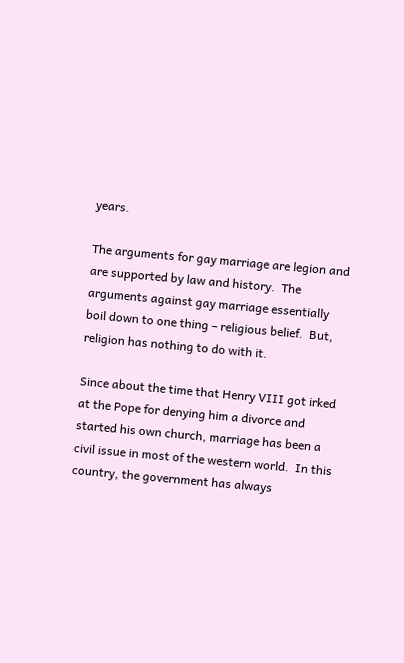years.

The arguments for gay marriage are legion and are supported by law and history.  The arguments against gay marriage essentially boil down to one thing – religious belief.  But, religion has nothing to do with it.

Since about the time that Henry VIII got irked at the Pope for denying him a divorce and started his own church, marriage has been a civil issue in most of the western world.  In this country, the government has always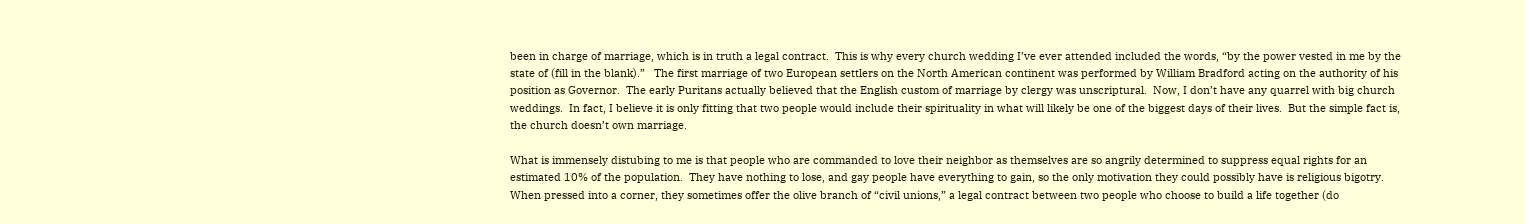been in charge of marriage, which is in truth a legal contract.  This is why every church wedding I’ve ever attended included the words, “by the power vested in me by the state of (fill in the blank).”   The first marriage of two European settlers on the North American continent was performed by William Bradford acting on the authority of his position as Governor.  The early Puritans actually believed that the English custom of marriage by clergy was unscriptural.  Now, I don’t have any quarrel with big church weddings.  In fact, I believe it is only fitting that two people would include their spirituality in what will likely be one of the biggest days of their lives.  But the simple fact is, the church doesn’t own marriage.

What is immensely distubing to me is that people who are commanded to love their neighbor as themselves are so angrily determined to suppress equal rights for an estimated 10% of the population.  They have nothing to lose, and gay people have everything to gain, so the only motivation they could possibly have is religious bigotry.  When pressed into a corner, they sometimes offer the olive branch of “civil unions,” a legal contract between two people who choose to build a life together (do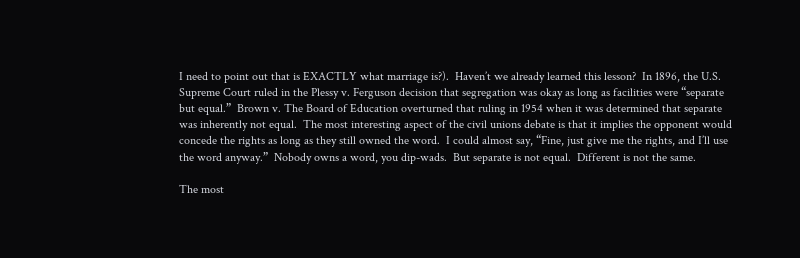I need to point out that is EXACTLY what marriage is?).  Haven’t we already learned this lesson?  In 1896, the U.S. Supreme Court ruled in the Plessy v. Ferguson decision that segregation was okay as long as facilities were “separate but equal.”  Brown v. The Board of Education overturned that ruling in 1954 when it was determined that separate was inherently not equal.  The most interesting aspect of the civil unions debate is that it implies the opponent would concede the rights as long as they still owned the word.  I could almost say, “Fine, just give me the rights, and I’ll use the word anyway.”  Nobody owns a word, you dip-wads.  But separate is not equal.  Different is not the same.

The most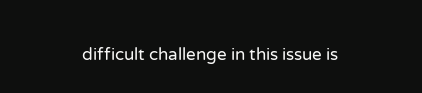difficult challenge in this issue is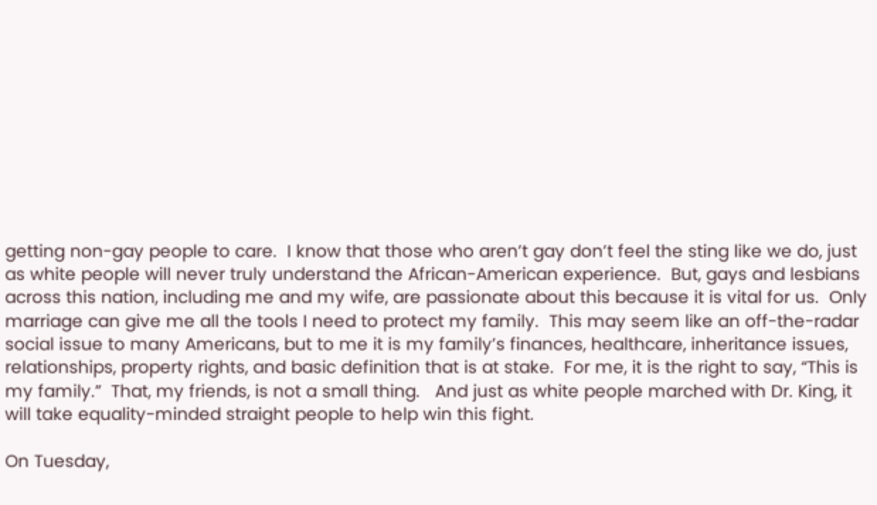getting non-gay people to care.  I know that those who aren’t gay don’t feel the sting like we do, just as white people will never truly understand the African-American experience.  But, gays and lesbians across this nation, including me and my wife, are passionate about this because it is vital for us.  Only marriage can give me all the tools I need to protect my family.  This may seem like an off-the-radar social issue to many Americans, but to me it is my family’s finances, healthcare, inheritance issues, relationships, property rights, and basic definition that is at stake.  For me, it is the right to say, “This is my family.”  That, my friends, is not a small thing.   And just as white people marched with Dr. King, it will take equality-minded straight people to help win this fight.

On Tuesday,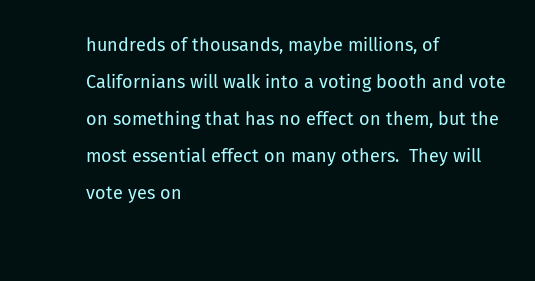hundreds of thousands, maybe millions, of Californians will walk into a voting booth and vote on something that has no effect on them, but the most essential effect on many others.  They will vote yes on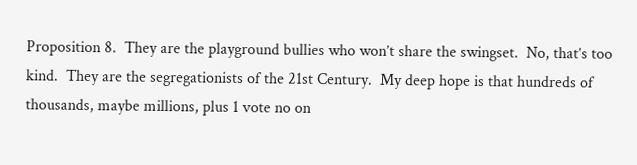Proposition 8.  They are the playground bullies who won’t share the swingset.  No, that’s too kind.  They are the segregationists of the 21st Century.  My deep hope is that hundreds of thousands, maybe millions, plus 1 vote no on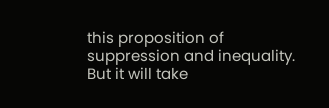this proposition of suppression and inequality.  But it will take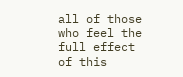all of those who feel the full effect of this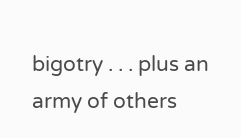bigotry . . . plus an army of others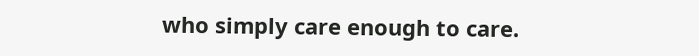who simply care enough to care.